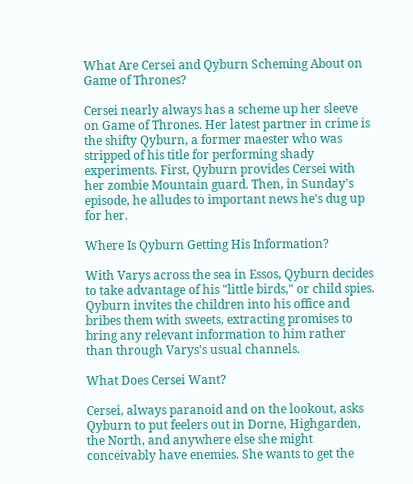What Are Cersei and Qyburn Scheming About on Game of Thrones?

Cersei nearly always has a scheme up her sleeve on Game of Thrones. Her latest partner in crime is the shifty Qyburn, a former maester who was stripped of his title for performing shady experiments. First, Qyburn provides Cersei with her zombie Mountain guard. Then, in Sunday's episode, he alludes to important news he's dug up for her.

Where Is Qyburn Getting His Information?

With Varys across the sea in Essos, Qyburn decides to take advantage of his "little birds," or child spies. Qyburn invites the children into his office and bribes them with sweets, extracting promises to bring any relevant information to him rather than through Varys's usual channels.

What Does Cersei Want?

Cersei, always paranoid and on the lookout, asks Qyburn to put feelers out in Dorne, Highgarden, the North, and anywhere else she might conceivably have enemies. She wants to get the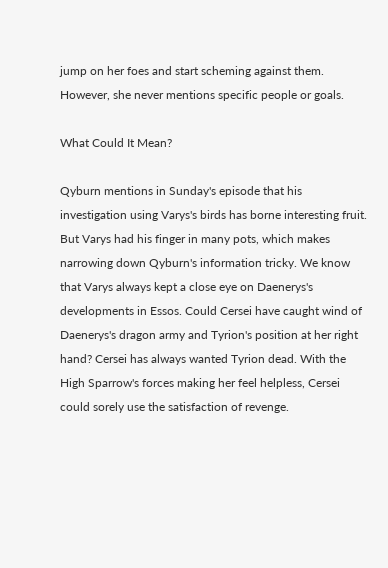jump on her foes and start scheming against them. However, she never mentions specific people or goals.

What Could It Mean?

Qyburn mentions in Sunday's episode that his investigation using Varys's birds has borne interesting fruit. But Varys had his finger in many pots, which makes narrowing down Qyburn's information tricky. We know that Varys always kept a close eye on Daenerys's developments in Essos. Could Cersei have caught wind of Daenerys's dragon army and Tyrion's position at her right hand? Cersei has always wanted Tyrion dead. With the High Sparrow's forces making her feel helpless, Cersei could sorely use the satisfaction of revenge.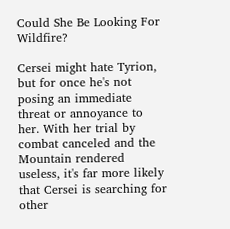Could She Be Looking For Wildfire?

Cersei might hate Tyrion, but for once he's not posing an immediate threat or annoyance to her. With her trial by combat canceled and the Mountain rendered useless, it's far more likely that Cersei is searching for other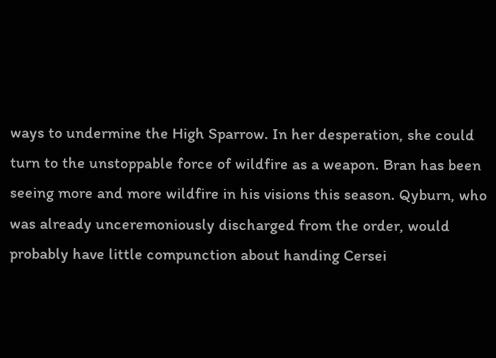ways to undermine the High Sparrow. In her desperation, she could turn to the unstoppable force of wildfire as a weapon. Bran has been seeing more and more wildfire in his visions this season. Qyburn, who was already unceremoniously discharged from the order, would probably have little compunction about handing Cersei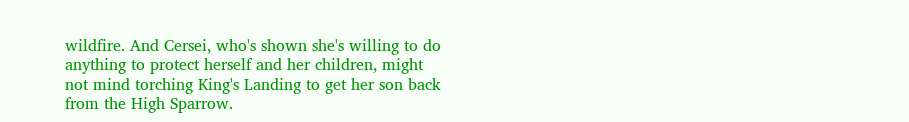wildfire. And Cersei, who's shown she's willing to do anything to protect herself and her children, might not mind torching King's Landing to get her son back from the High Sparrow.